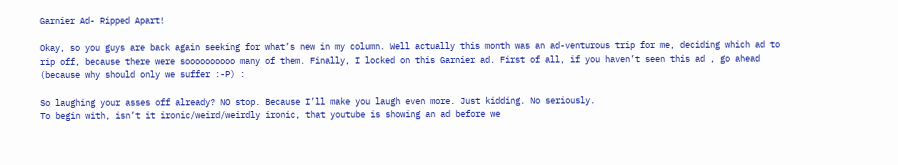Garnier Ad- Ripped Apart!

Okay, so you guys are back again seeking for what’s new in my column. Well actually this month was an ad-venturous trip for me, deciding which ad to rip off, because there were soooooooooo many of them. Finally, I locked on this Garnier ad. First of all, if you haven’t seen this ad , go ahead (because why should only we suffer :-P) :

So laughing your asses off already? NO stop. Because I’ll make you laugh even more. Just kidding. No seriously.
To begin with, isn’t it ironic/weird/weirdly ironic, that youtube is showing an ad before we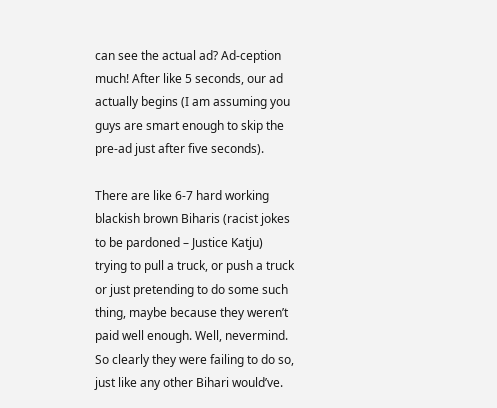can see the actual ad? Ad-ception much! After like 5 seconds, our ad actually begins (I am assuming you guys are smart enough to skip the pre-ad just after five seconds).

There are like 6-7 hard working blackish brown Biharis (racist jokes to be pardoned – Justice Katju) trying to pull a truck, or push a truck or just pretending to do some such thing, maybe because they weren’t paid well enough. Well, nevermind. So clearly they were failing to do so, just like any other Bihari would’ve.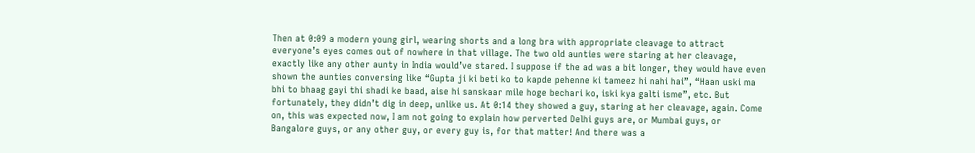Then at 0:09 a modern young girl, wearing shorts and a long bra with appropriate cleavage to attract everyone’s eyes comes out of nowhere in that village. The two old aunties were staring at her cleavage, exactly like any other aunty in India would’ve stared. I suppose if the ad was a bit longer, they would have even shown the aunties conversing like “Gupta ji ki beti ko to kapde pehenne ki tameez hi nahi hai”, “Haan uski ma bhi to bhaag gayi thi shadi ke baad, aise hi sanskaar mile hoge bechari ko, iski kya galti isme”, etc. But fortunately, they didn’t dig in deep, unlike us. At 0:14 they showed a guy, staring at her cleavage, again. Come on, this was expected now, I am not going to explain how perverted Delhi guys are, or Mumbai guys, or Bangalore guys, or any other guy, or every guy is, for that matter! And there was a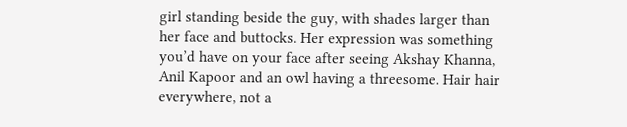girl standing beside the guy, with shades larger than her face and buttocks. Her expression was something you’d have on your face after seeing Akshay Khanna, Anil Kapoor and an owl having a threesome. Hair hair everywhere, not a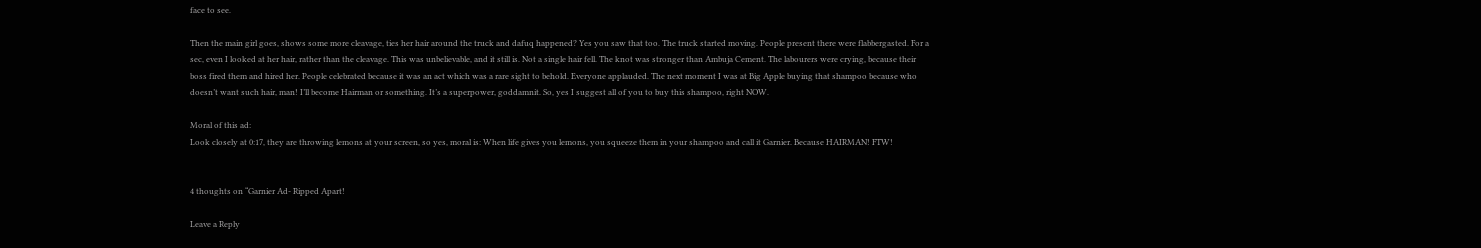face to see.

Then the main girl goes, shows some more cleavage, ties her hair around the truck and dafuq happened? Yes you saw that too. The truck started moving. People present there were flabbergasted. For a sec, even I looked at her hair, rather than the cleavage. This was unbelievable, and it still is. Not a single hair fell. The knot was stronger than Ambuja Cement. The labourers were crying, because their boss fired them and hired her. People celebrated because it was an act which was a rare sight to behold. Everyone applauded. The next moment I was at Big Apple buying that shampoo because who doesn’t want such hair, man! I’ll become Hairman or something. It’s a superpower, goddamnit. So, yes I suggest all of you to buy this shampoo, right NOW.

Moral of this ad:
Look closely at 0:17, they are throwing lemons at your screen, so yes, moral is: When life gives you lemons, you squeeze them in your shampoo and call it Garnier. Because HAIRMAN! FTW!


4 thoughts on “Garnier Ad- Ripped Apart!

Leave a Reply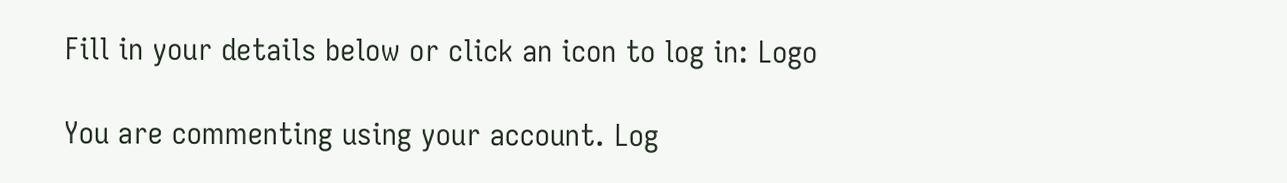Fill in your details below or click an icon to log in: Logo

You are commenting using your account. Log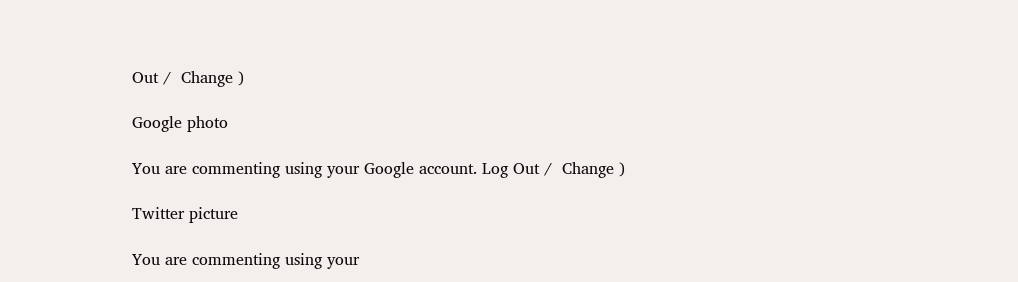Out /  Change )

Google photo

You are commenting using your Google account. Log Out /  Change )

Twitter picture

You are commenting using your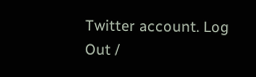Twitter account. Log Out /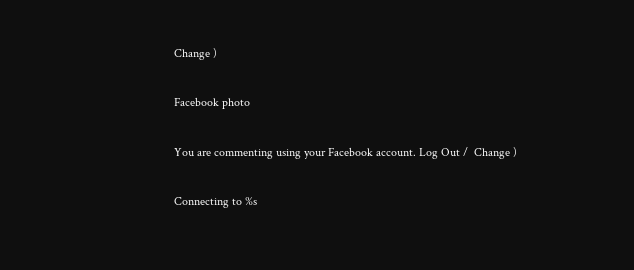Change )

Facebook photo

You are commenting using your Facebook account. Log Out /  Change )

Connecting to %s